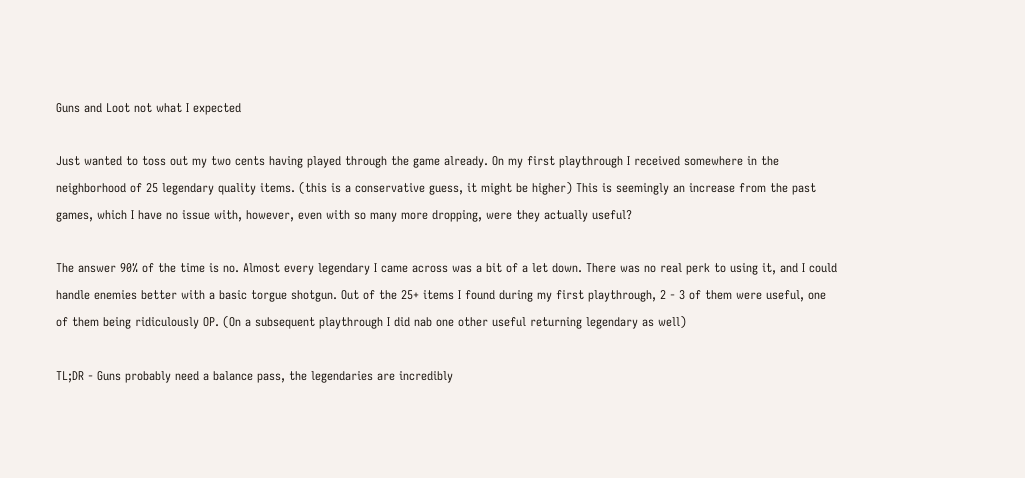Guns and Loot not what I expected

Just wanted to toss out my two cents having played through the game already. On my first playthrough I received somewhere in the neighborhood of 25 legendary quality items. (this is a conservative guess, it might be higher) This is seemingly an increase from the past games, which I have no issue with, however, even with so many more dropping, were they actually useful?

The answer 90% of the time is no. Almost every legendary I came across was a bit of a let down. There was no real perk to using it, and I could handle enemies better with a basic torgue shotgun. Out of the 25+ items I found during my first playthrough, 2 - 3 of them were useful, one of them being ridiculously OP. (On a subsequent playthrough I did nab one other useful returning legendary as well)

TL;DR - Guns probably need a balance pass, the legendaries are incredibly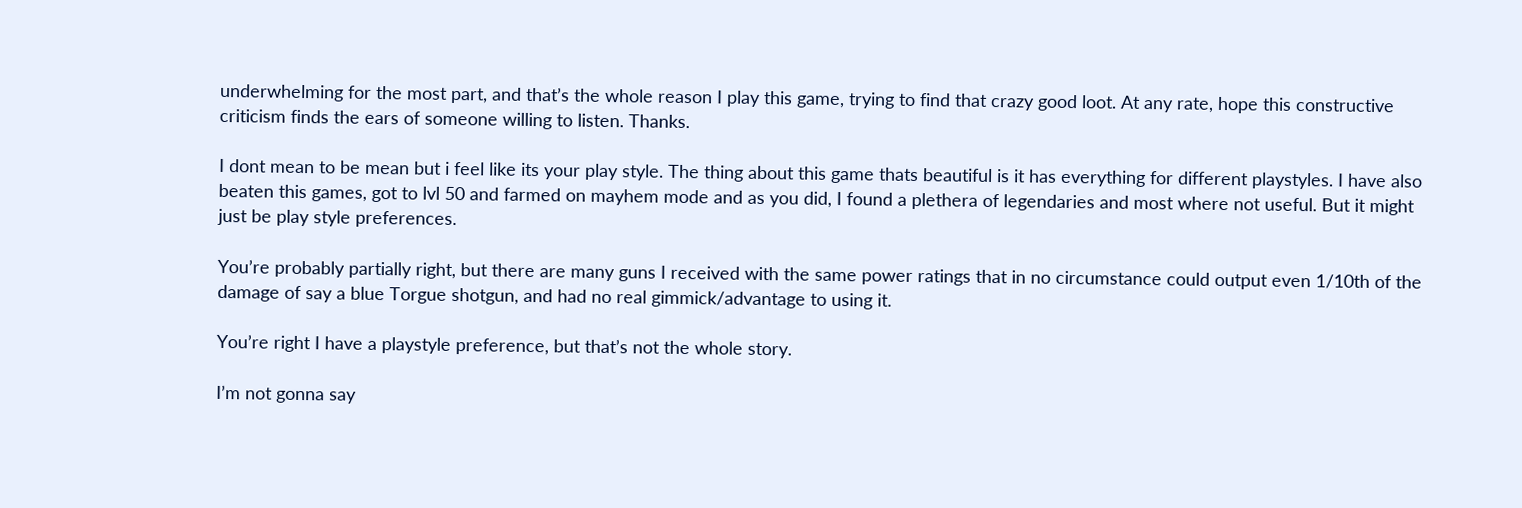underwhelming for the most part, and that’s the whole reason I play this game, trying to find that crazy good loot. At any rate, hope this constructive criticism finds the ears of someone willing to listen. Thanks.

I dont mean to be mean but i feel like its your play style. The thing about this game thats beautiful is it has everything for different playstyles. I have also beaten this games, got to lvl 50 and farmed on mayhem mode and as you did, I found a plethera of legendaries and most where not useful. But it might just be play style preferences.

You’re probably partially right, but there are many guns I received with the same power ratings that in no circumstance could output even 1/10th of the damage of say a blue Torgue shotgun, and had no real gimmick/advantage to using it.

You’re right I have a playstyle preference, but that’s not the whole story.

I’m not gonna say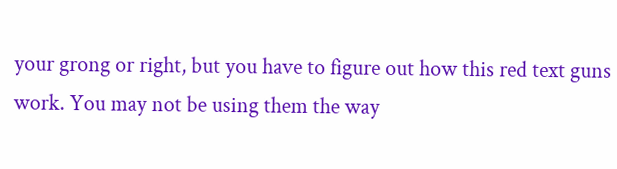your grong or right, but you have to figure out how this red text guns work. You may not be using them the way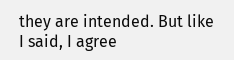they are intended. But like I said, I agree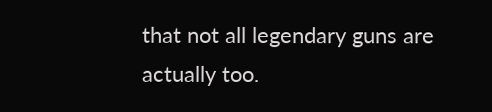that not all legendary guns are actually too.